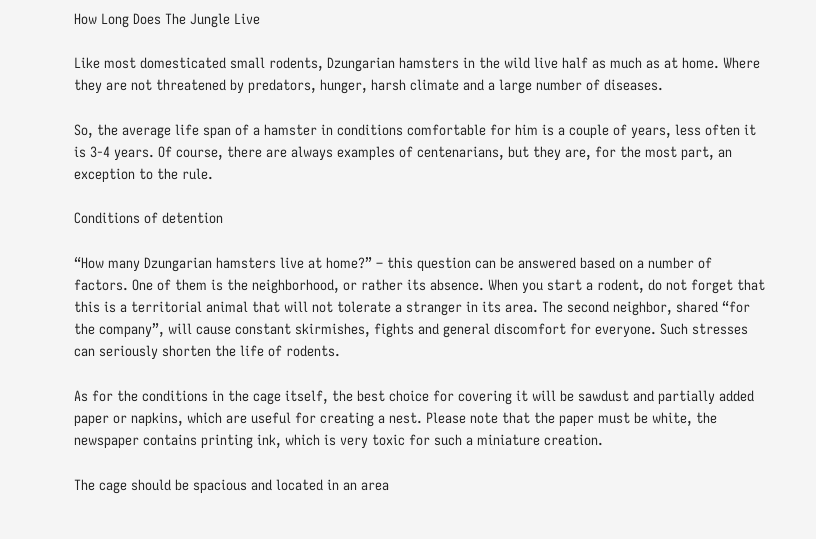How Long Does The Jungle Live

Like most domesticated small rodents, Dzungarian hamsters in the wild live half as much as at home. Where they are not threatened by predators, hunger, harsh climate and a large number of diseases.

So, the average life span of a hamster in conditions comfortable for him is a couple of years, less often it is 3-4 years. Of course, there are always examples of centenarians, but they are, for the most part, an exception to the rule.

Conditions of detention

“How many Dzungarian hamsters live at home?” – this question can be answered based on a number of factors. One of them is the neighborhood, or rather its absence. When you start a rodent, do not forget that this is a territorial animal that will not tolerate a stranger in its area. The second neighbor, shared “for the company”, will cause constant skirmishes, fights and general discomfort for everyone. Such stresses can seriously shorten the life of rodents.

As for the conditions in the cage itself, the best choice for covering it will be sawdust and partially added paper or napkins, which are useful for creating a nest. Please note that the paper must be white, the newspaper contains printing ink, which is very toxic for such a miniature creation.

The cage should be spacious and located in an area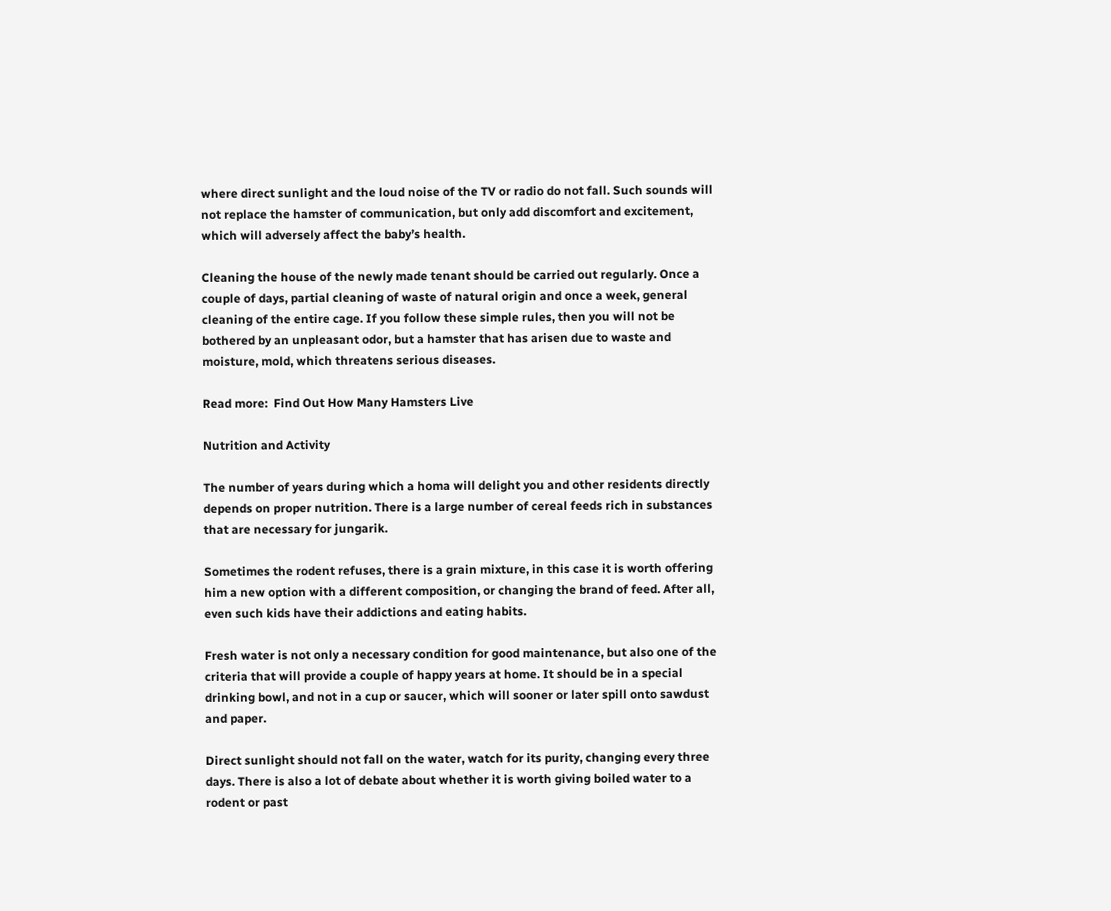where direct sunlight and the loud noise of the TV or radio do not fall. Such sounds will not replace the hamster of communication, but only add discomfort and excitement, which will adversely affect the baby’s health.

Cleaning the house of the newly made tenant should be carried out regularly. Once a couple of days, partial cleaning of waste of natural origin and once a week, general cleaning of the entire cage. If you follow these simple rules, then you will not be bothered by an unpleasant odor, but a hamster that has arisen due to waste and moisture, mold, which threatens serious diseases.

Read more:  Find Out How Many Hamsters Live

Nutrition and Activity

The number of years during which a homa will delight you and other residents directly depends on proper nutrition. There is a large number of cereal feeds rich in substances that are necessary for jungarik.

Sometimes the rodent refuses, there is a grain mixture, in this case it is worth offering him a new option with a different composition, or changing the brand of feed. After all, even such kids have their addictions and eating habits.

Fresh water is not only a necessary condition for good maintenance, but also one of the criteria that will provide a couple of happy years at home. It should be in a special drinking bowl, and not in a cup or saucer, which will sooner or later spill onto sawdust and paper.

Direct sunlight should not fall on the water, watch for its purity, changing every three days. There is also a lot of debate about whether it is worth giving boiled water to a rodent or past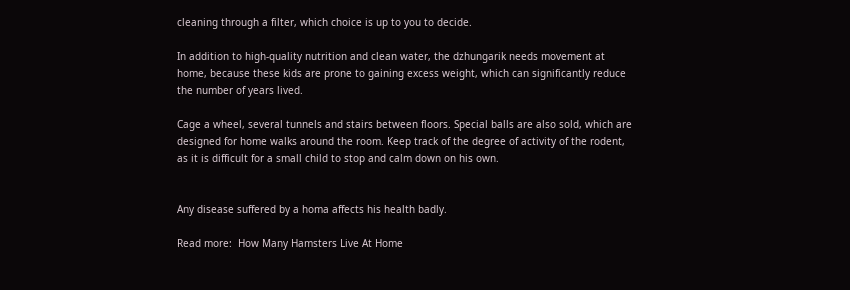cleaning through a filter, which choice is up to you to decide.

In addition to high-quality nutrition and clean water, the dzhungarik needs movement at home, because these kids are prone to gaining excess weight, which can significantly reduce the number of years lived.

Cage a wheel, several tunnels and stairs between floors. Special balls are also sold, which are designed for home walks around the room. Keep track of the degree of activity of the rodent, as it is difficult for a small child to stop and calm down on his own.


Any disease suffered by a homa affects his health badly.

Read more:  How Many Hamsters Live At Home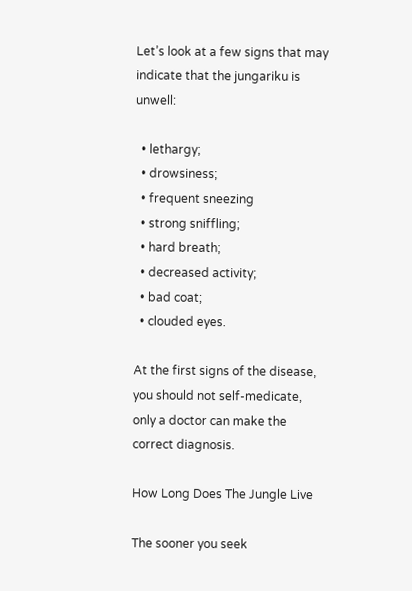Let’s look at a few signs that may indicate that the jungariku is unwell:

  • lethargy;
  • drowsiness;
  • frequent sneezing
  • strong sniffling;
  • hard breath;
  • decreased activity;
  • bad coat;
  • clouded eyes.

At the first signs of the disease, you should not self-medicate, only a doctor can make the correct diagnosis.

How Long Does The Jungle Live

The sooner you seek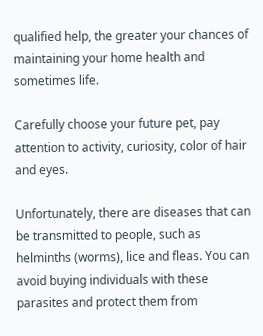qualified help, the greater your chances of maintaining your home health and sometimes life.

Carefully choose your future pet, pay attention to activity, curiosity, color of hair and eyes.

Unfortunately, there are diseases that can be transmitted to people, such as helminths (worms), lice and fleas. You can avoid buying individuals with these parasites and protect them from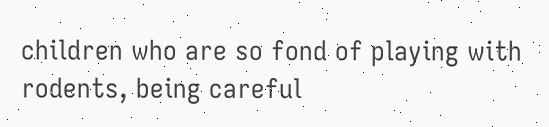children who are so fond of playing with rodents, being careful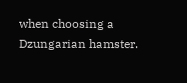when choosing a Dzungarian hamster.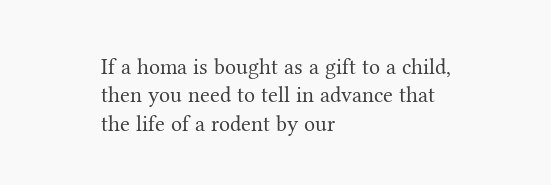If a homa is bought as a gift to a child, then you need to tell in advance that the life of a rodent by our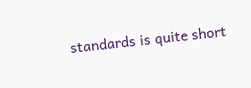standards is quite short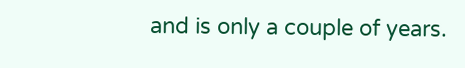and is only a couple of years.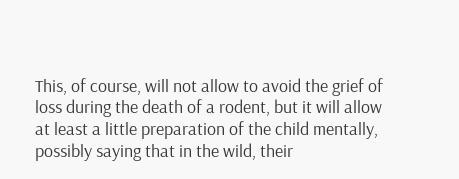This, of course, will not allow to avoid the grief of loss during the death of a rodent, but it will allow at least a little preparation of the child mentally, possibly saying that in the wild, their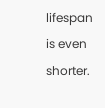lifespan is even shorter.